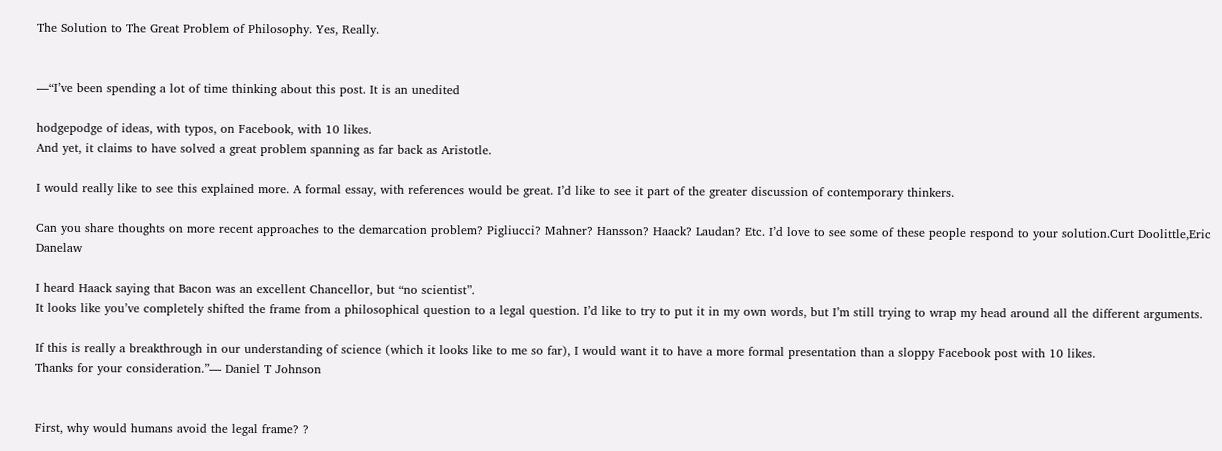The Solution to The Great Problem of Philosophy. Yes, Really.


—“I’ve been spending a lot of time thinking about this post. It is an unedited

hodgepodge of ideas, with typos, on Facebook, with 10 likes.
And yet, it claims to have solved a great problem spanning as far back as Aristotle.

I would really like to see this explained more. A formal essay, with references would be great. I’d like to see it part of the greater discussion of contemporary thinkers.

Can you share thoughts on more recent approaches to the demarcation problem? Pigliucci? Mahner? Hansson? Haack? Laudan? Etc. I’d love to see some of these people respond to your solution.Curt Doolittle,Eric Danelaw

I heard Haack saying that Bacon was an excellent Chancellor, but “no scientist”.
It looks like you’ve completely shifted the frame from a philosophical question to a legal question. I’d like to try to put it in my own words, but I’m still trying to wrap my head around all the different arguments.

If this is really a breakthrough in our understanding of science (which it looks like to me so far), I would want it to have a more formal presentation than a sloppy Facebook post with 10 likes.
Thanks for your consideration.”— Daniel T Johnson


First, why would humans avoid the legal frame? ?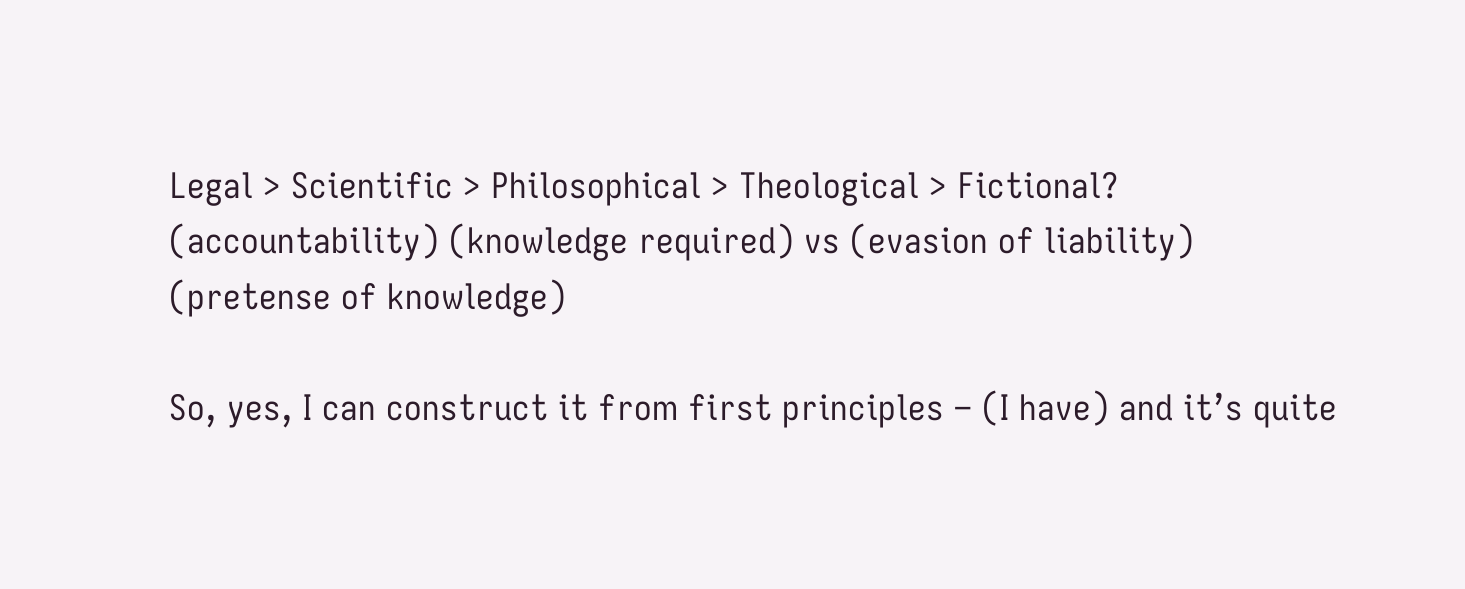Legal > Scientific > Philosophical > Theological > Fictional?
(accountability) (knowledge required) vs (evasion of liability) (pretense of knowledge)

So, yes, I can construct it from first principles – (I have) and it’s quite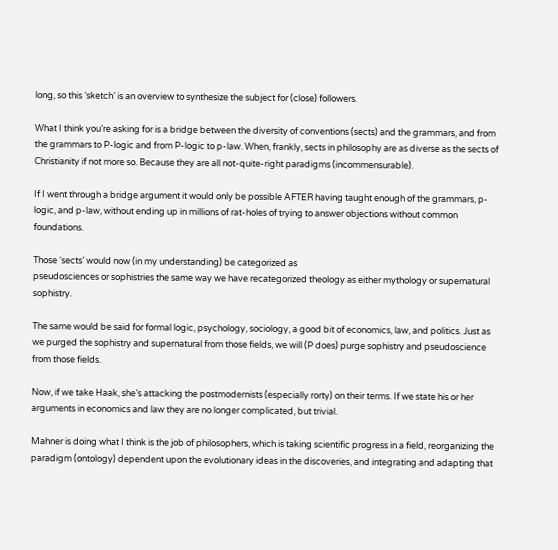long, so this ‘sketch’ is an overview to synthesize the subject for (close) followers.

What I think you’re asking for is a bridge between the diversity of conventions (sects) and the grammars, and from the grammars to P-logic and from P-logic to p-law. When, frankly, sects in philosophy are as diverse as the sects of Christianity if not more so. Because they are all not-quite-right paradigms (incommensurable).

If I went through a bridge argument it would only be possible AFTER having taught enough of the grammars, p-logic, and p-law, without ending up in millions of rat-holes of trying to answer objections without common foundations.

Those ‘sects’ would now (in my understanding) be categorized as
pseudosciences or sophistries the same way we have recategorized theology as either mythology or supernatural sophistry.

The same would be said for formal logic, psychology, sociology, a good bit of economics, law, and politics. Just as we purged the sophistry and supernatural from those fields, we will (P does) purge sophistry and pseudoscience from those fields.

Now, if we take Haak, she’s attacking the postmodernists (especially rorty) on their terms. If we state his or her arguments in economics and law they are no longer complicated, but trivial.

Mahner is doing what I think is the job of philosophers, which is taking scientific progress in a field, reorganizing the paradigm (ontology) dependent upon the evolutionary ideas in the discoveries, and integrating and adapting that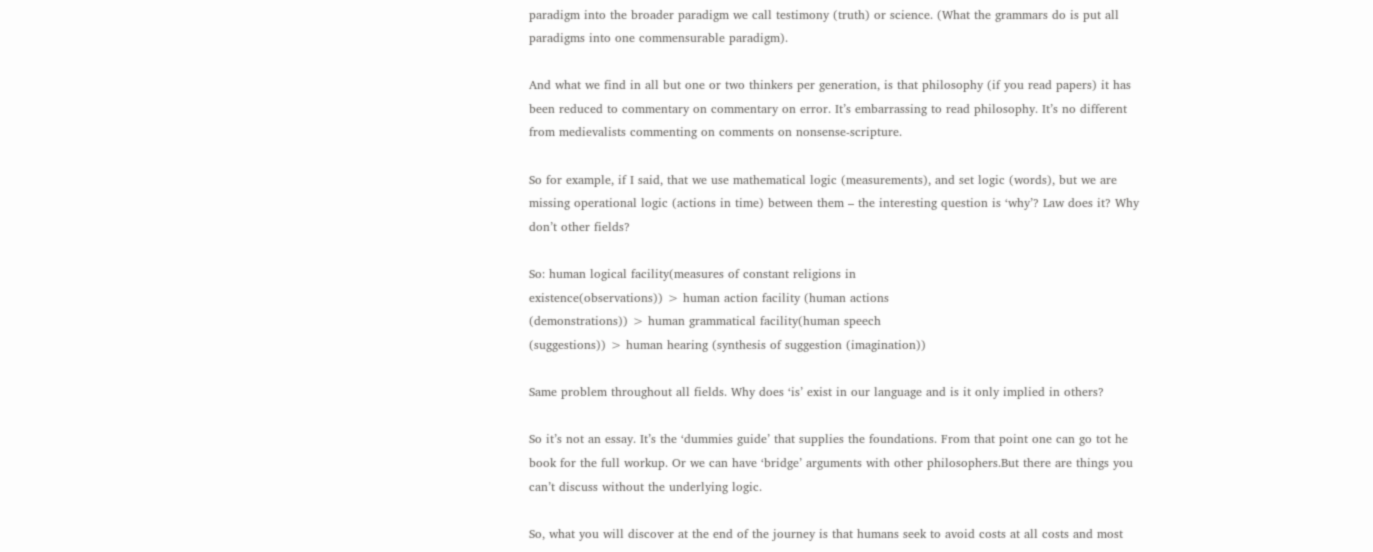paradigm into the broader paradigm we call testimony (truth) or science. (What the grammars do is put all paradigms into one commensurable paradigm).

And what we find in all but one or two thinkers per generation, is that philosophy (if you read papers) it has been reduced to commentary on commentary on error. It’s embarrassing to read philosophy. It’s no different from medievalists commenting on comments on nonsense-scripture.

So for example, if I said, that we use mathematical logic (measurements), and set logic (words), but we are missing operational logic (actions in time) between them – the interesting question is ‘why’? Law does it? Why don’t other fields?

So: human logical facility(measures of constant religions in
existence(observations)) > human action facility (human actions
(demonstrations)) > human grammatical facility(human speech
(suggestions)) > human hearing (synthesis of suggestion (imagination))

Same problem throughout all fields. Why does ‘is’ exist in our language and is it only implied in others?

So it’s not an essay. It’s the ‘dummies guide’ that supplies the foundations. From that point one can go tot he book for the full workup. Or we can have ‘bridge’ arguments with other philosophers.But there are things you can’t discuss without the underlying logic.

So, what you will discover at the end of the journey is that humans seek to avoid costs at all costs and most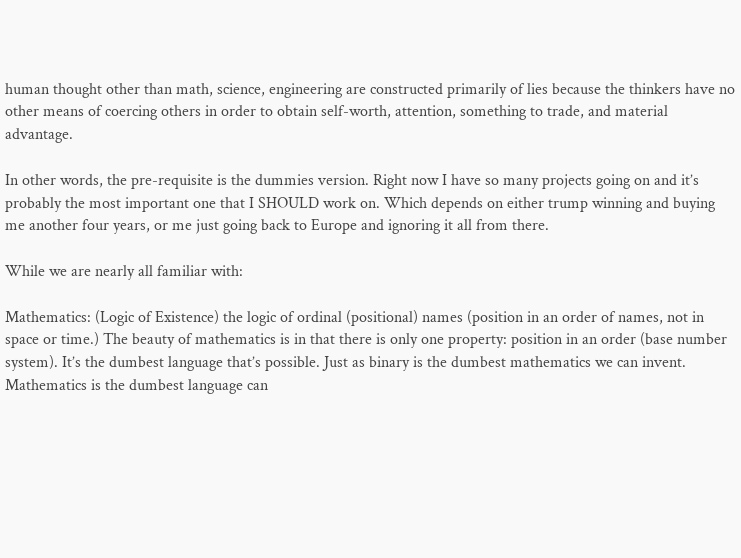human thought other than math, science, engineering are constructed primarily of lies because the thinkers have no other means of coercing others in order to obtain self-worth, attention, something to trade, and material advantage.

In other words, the pre-requisite is the dummies version. Right now I have so many projects going on and it’s probably the most important one that I SHOULD work on. Which depends on either trump winning and buying me another four years, or me just going back to Europe and ignoring it all from there.

While we are nearly all familiar with:

Mathematics: (Logic of Existence) the logic of ordinal (positional) names (position in an order of names, not in space or time.) The beauty of mathematics is in that there is only one property: position in an order (base number system). It’s the dumbest language that’s possible. Just as binary is the dumbest mathematics we can invent. Mathematics is the dumbest language can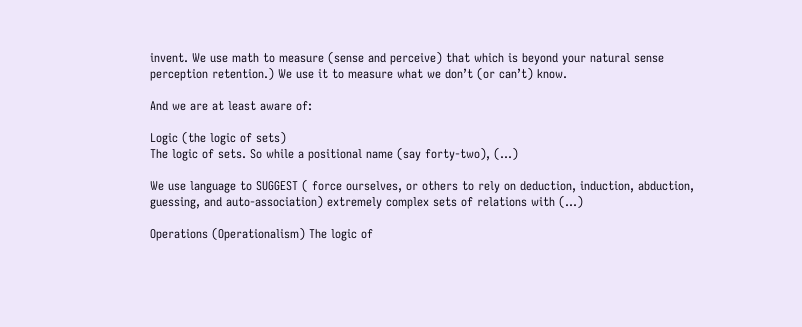invent. We use math to measure (sense and perceive) that which is beyond your natural sense perception retention.) We use it to measure what we don’t (or can’t) know.

And we are at least aware of:

Logic (the logic of sets)
The logic of sets. So while a positional name (say forty-two), (…)

We use language to SUGGEST ( force ourselves, or others to rely on deduction, induction, abduction, guessing, and auto-association) extremely complex sets of relations with (…)

Operations (Operationalism) The logic of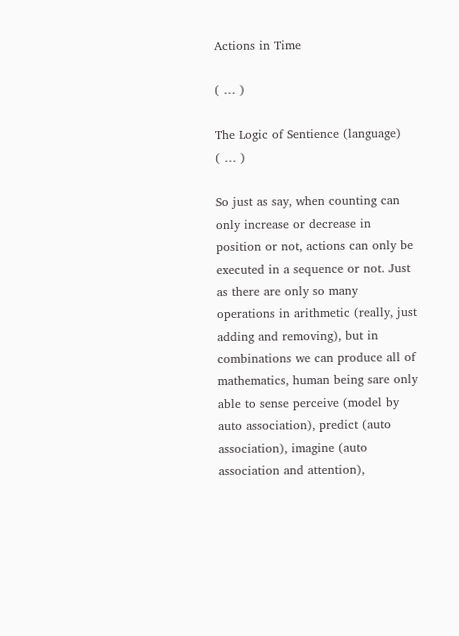Actions in Time

( … )

The Logic of Sentience (language)
( … )

So just as say, when counting can only increase or decrease in position or not, actions can only be executed in a sequence or not. Just as there are only so many operations in arithmetic (really, just adding and removing), but in combinations we can produce all of mathematics, human being sare only able to sense perceive (model by auto association), predict (auto association), imagine (auto association and attention),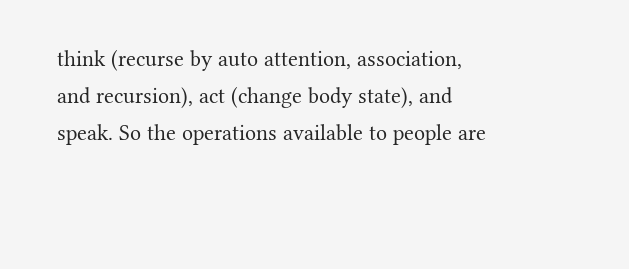think (recurse by auto attention, association, and recursion), act (change body state), and speak. So the operations available to people are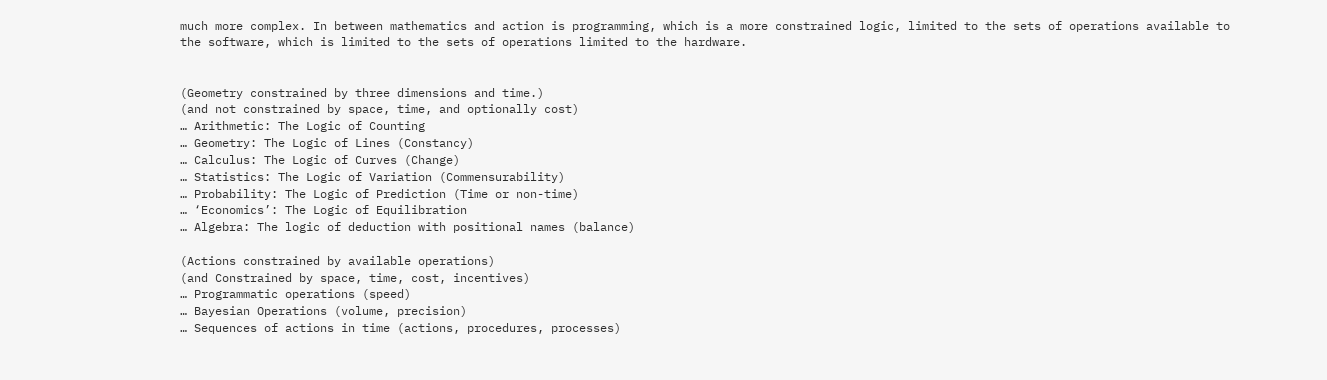much more complex. In between mathematics and action is programming, which is a more constrained logic, limited to the sets of operations available to the software, which is limited to the sets of operations limited to the hardware.


(Geometry constrained by three dimensions and time.)
(and not constrained by space, time, and optionally cost)
… Arithmetic: The Logic of Counting
… Geometry: The Logic of Lines (Constancy)
… Calculus: The Logic of Curves (Change)
… Statistics: The Logic of Variation (Commensurability)
… Probability: The Logic of Prediction (Time or non-time)
… ‘Economics’: The Logic of Equilibration
… Algebra: The logic of deduction with positional names (balance)

(Actions constrained by available operations)
(and Constrained by space, time, cost, incentives)
… Programmatic operations (speed)
… Bayesian Operations (volume, precision)
… Sequences of actions in time (actions, procedures, processes)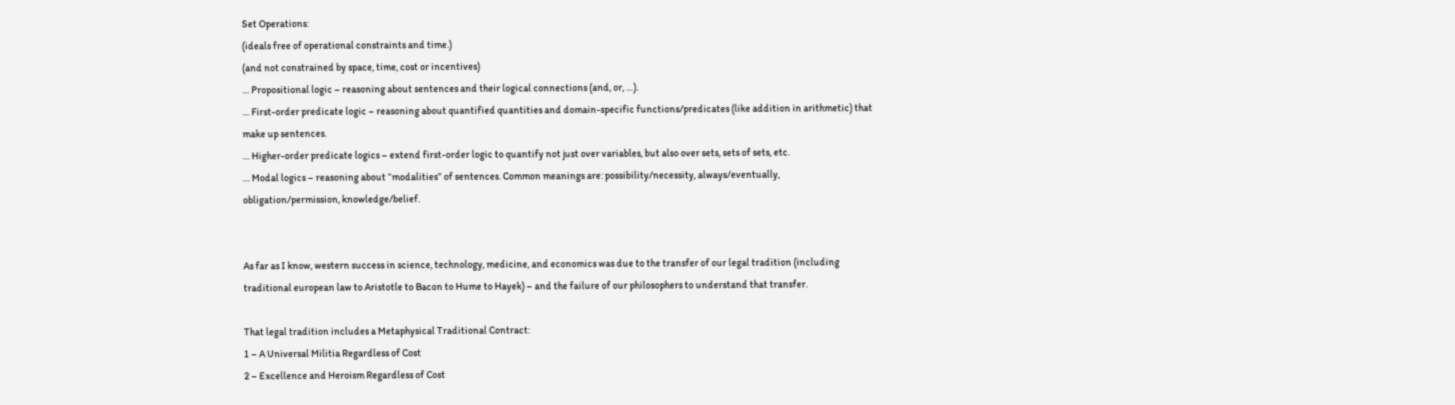Set Operations:
(ideals free of operational constraints and time.)
(and not constrained by space, time, cost or incentives)
… Propositional logic – reasoning about sentences and their logical connections (and, or, …).
… First-order predicate logic – reasoning about quantified quantities and domain-specific functions/predicates (like addition in arithmetic) that make up sentences.
… Higher-order predicate logics – extend first-order logic to quantify not just over variables, but also over sets, sets of sets, etc.
… Modal logics – reasoning about “modalities” of sentences. Common meanings are: possibility/necessity, always/eventually, obligation/permission, knowledge/belief.


As far as I know, western success in science, technology, medicine, and economics was due to the transfer of our legal tradition (including traditional european law to Aristotle to Bacon to Hume to Hayek) – and the failure of our philosophers to understand that transfer.

That legal tradition includes a Metaphysical Traditional Contract:
1 – A Universal Militia Regardless of Cost
2 – Excellence and Heroism Regardless of Cost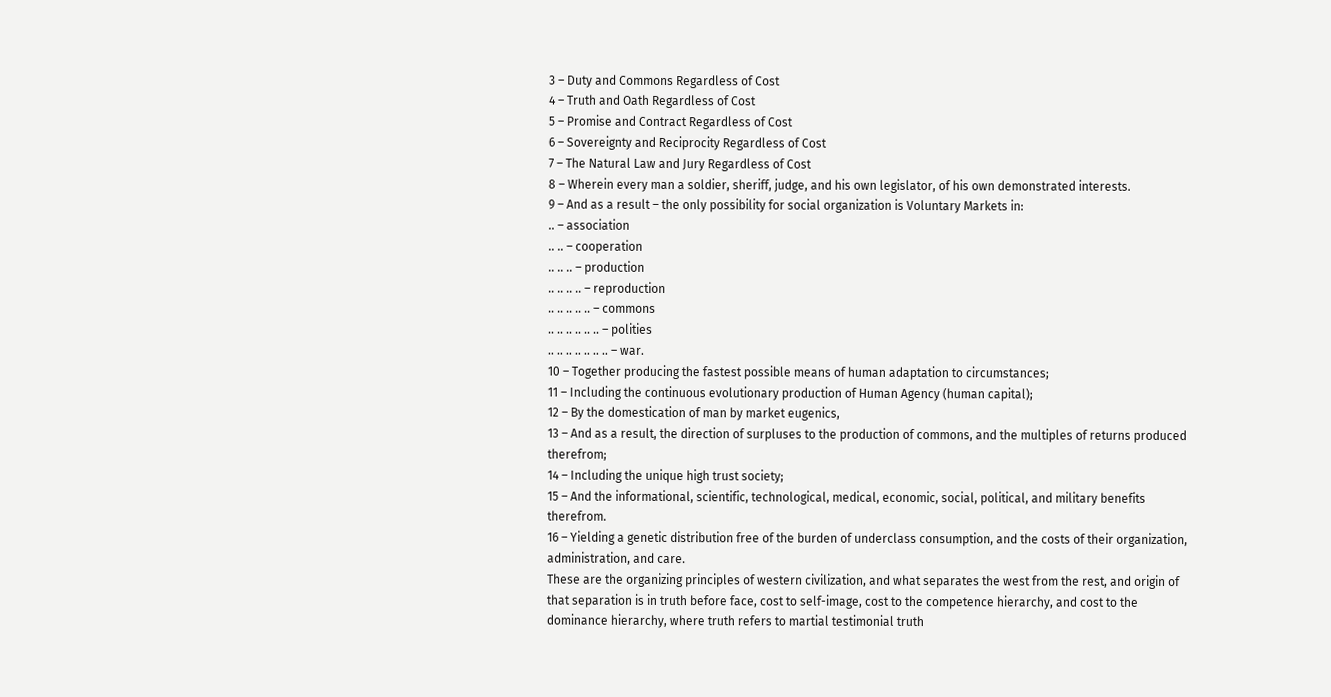3 – Duty and Commons Regardless of Cost
4 – Truth and Oath Regardless of Cost
5 – Promise and Contract Regardless of Cost
6 – Sovereignty and Reciprocity Regardless of Cost
7 – The Natural Law and Jury Regardless of Cost
8 – Wherein every man a soldier, sheriff, judge, and his own legislator, of his own demonstrated interests.
9 – And as a result – the only possibility for social organization is Voluntary Markets in:
.. – association
.. .. – cooperation
.. .. .. – production
.. .. .. .. – reproduction
.. .. .. .. .. – commons
.. .. .. .. .. .. – polities
.. .. .. .. .. .. .. – war.
10 – Together producing the fastest possible means of human adaptation to circumstances;
11 – Including the continuous evolutionary production of Human Agency (human capital);
12 – By the domestication of man by market eugenics,
13 – And as a result, the direction of surpluses to the production of commons, and the multiples of returns produced therefrom;
14 – Including the unique high trust society;
15 – And the informational, scientific, technological, medical, economic, social, political, and military benefits therefrom.
16 – Yielding a genetic distribution free of the burden of underclass consumption, and the costs of their organization, administration, and care.
These are the organizing principles of western civilization, and what separates the west from the rest, and origin of that separation is in truth before face, cost to self-image, cost to the competence hierarchy, and cost to the dominance hierarchy, where truth refers to martial testimonial truth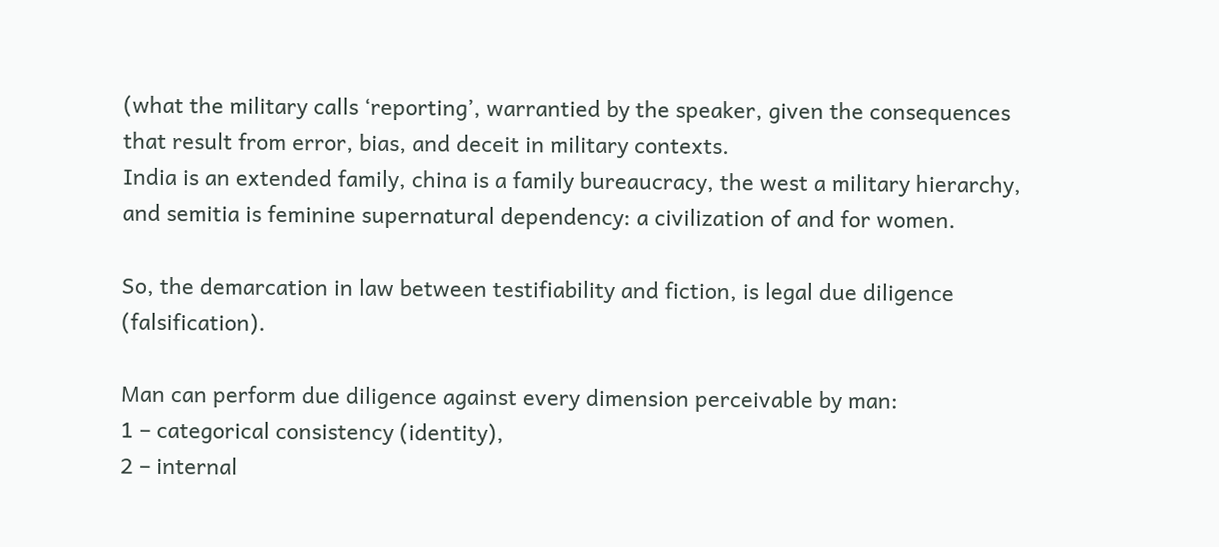(what the military calls ‘reporting’, warrantied by the speaker, given the consequences that result from error, bias, and deceit in military contexts.
India is an extended family, china is a family bureaucracy, the west a military hierarchy, and semitia is feminine supernatural dependency: a civilization of and for women.

So, the demarcation in law between testifiability and fiction, is legal due diligence (falsification).

Man can perform due diligence against every dimension perceivable by man:
1 – categorical consistency (identity),
2 – internal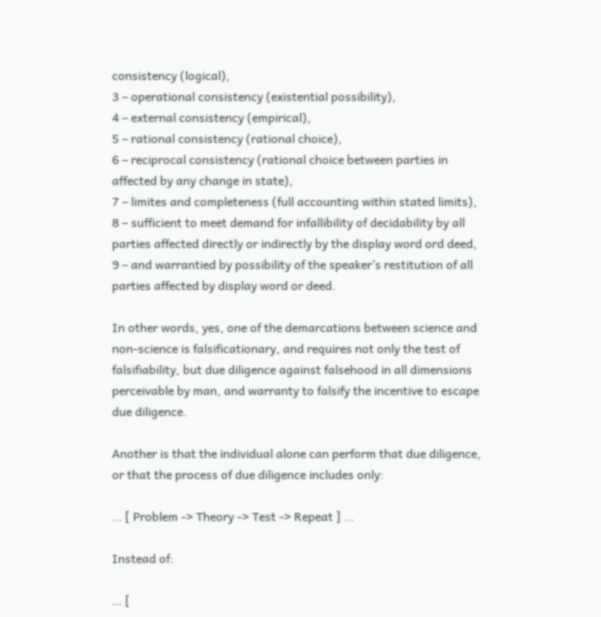consistency (logical),
3 – operational consistency (existential possibility),
4 – external consistency (empirical),
5 – rational consistency (rational choice),
6 – reciprocal consistency (rational choice between parties in affected by any change in state),
7 – limites and completeness (full accounting within stated limits),
8 – sufficient to meet demand for infallibility of decidability by all parties affected directly or indirectly by the display word ord deed,
9 – and warrantied by possibility of the speaker’s restitution of all parties affected by display word or deed.

In other words, yes, one of the demarcations between science and non-science is falsificationary, and requires not only the test of falsifiability, but due diligence against falsehood in all dimensions perceivable by man, and warranty to falsify the incentive to escape due diligence.

Another is that the individual alone can perform that due diligence, or that the process of due diligence includes only:

… [ Problem -> Theory -> Test -> Repeat ] …

Instead of:

… [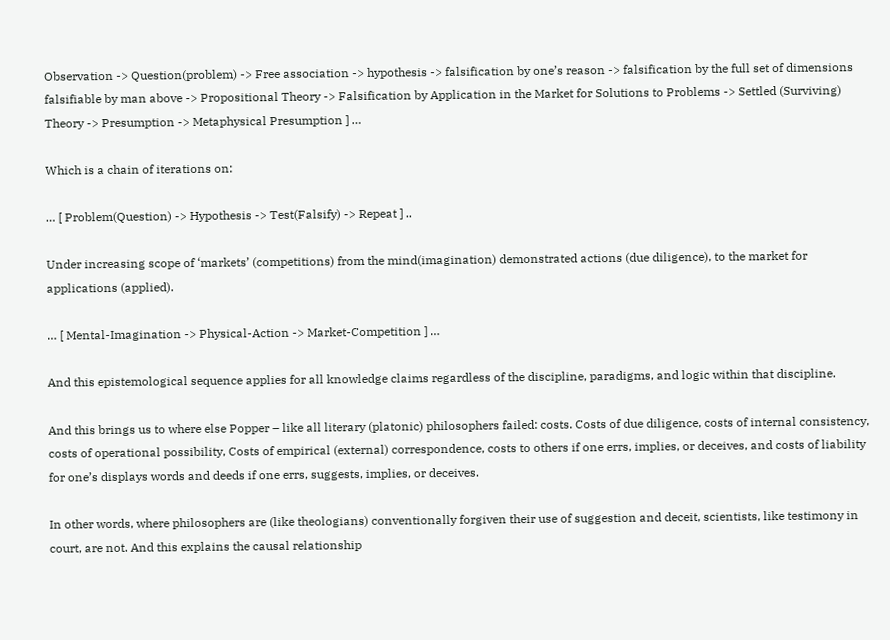Observation -> Question(problem) -> Free association -> hypothesis -> falsification by one’s reason -> falsification by the full set of dimensions falsifiable by man above -> Propositional Theory -> Falsification by Application in the Market for Solutions to Problems -> Settled (Surviving) Theory -> Presumption -> Metaphysical Presumption ] …

Which is a chain of iterations on:

… [ Problem(Question) -> Hypothesis -> Test(Falsify) -> Repeat ] ..

Under increasing scope of ‘markets’ (competitions) from the mind(imagination) demonstrated actions (due diligence), to the market for applications (applied).

… [ Mental-Imagination -> Physical-Action -> Market-Competition ] …

And this epistemological sequence applies for all knowledge claims regardless of the discipline, paradigms, and logic within that discipline.

And this brings us to where else Popper – like all literary (platonic) philosophers failed: costs. Costs of due diligence, costs of internal consistency, costs of operational possibility, Costs of empirical (external) correspondence, costs to others if one errs, implies, or deceives, and costs of liability for one’s displays words and deeds if one errs, suggests, implies, or deceives.

In other words, where philosophers are (like theologians) conventionally forgiven their use of suggestion and deceit, scientists, like testimony in court, are not. And this explains the causal relationship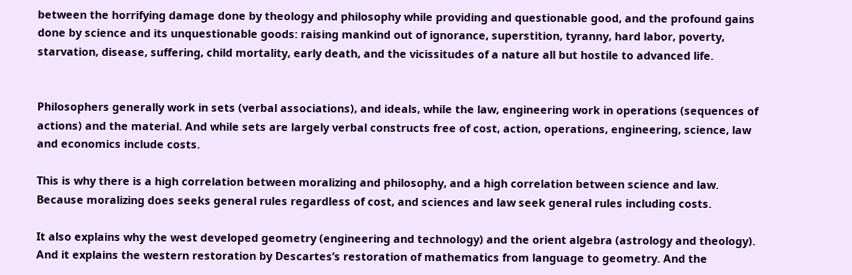between the horrifying damage done by theology and philosophy while providing and questionable good, and the profound gains done by science and its unquestionable goods: raising mankind out of ignorance, superstition, tyranny, hard labor, poverty, starvation, disease, suffering, child mortality, early death, and the vicissitudes of a nature all but hostile to advanced life.


Philosophers generally work in sets (verbal associations), and ideals, while the law, engineering work in operations (sequences of actions) and the material. And while sets are largely verbal constructs free of cost, action, operations, engineering, science, law and economics include costs.

This is why there is a high correlation between moralizing and philosophy, and a high correlation between science and law. Because moralizing does seeks general rules regardless of cost, and sciences and law seek general rules including costs.

It also explains why the west developed geometry (engineering and technology) and the orient algebra (astrology and theology). And it explains the western restoration by Descartes’s restoration of mathematics from language to geometry. And the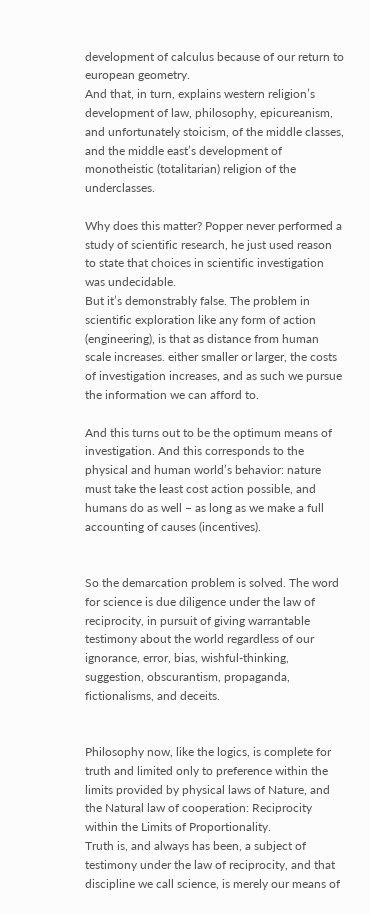development of calculus because of our return to european geometry.
And that, in turn, explains western religion’s development of law, philosophy, epicureanism, and unfortunately stoicism, of the middle classes, and the middle east’s development of monotheistic (totalitarian) religion of the underclasses.

Why does this matter? Popper never performed a study of scientific research, he just used reason to state that choices in scientific investigation was undecidable.
But it’s demonstrably false. The problem in scientific exploration like any form of action (engineering), is that as distance from human scale increases. either smaller or larger, the costs of investigation increases, and as such we pursue the information we can afford to.

And this turns out to be the optimum means of investigation. And this corresponds to the physical and human world’s behavior: nature must take the least cost action possible, and humans do as well – as long as we make a full accounting of causes (incentives).


So the demarcation problem is solved. The word for science is due diligence under the law of reciprocity, in pursuit of giving warrantable testimony about the world regardless of our ignorance, error, bias, wishful-thinking, suggestion, obscurantism, propaganda, fictionalisms, and deceits.


Philosophy now, like the logics, is complete for truth and limited only to preference within the limits provided by physical laws of Nature, and the Natural law of cooperation: Reciprocity within the Limits of Proportionality.
Truth is, and always has been, a subject of testimony under the law of reciprocity, and that discipline we call science, is merely our means of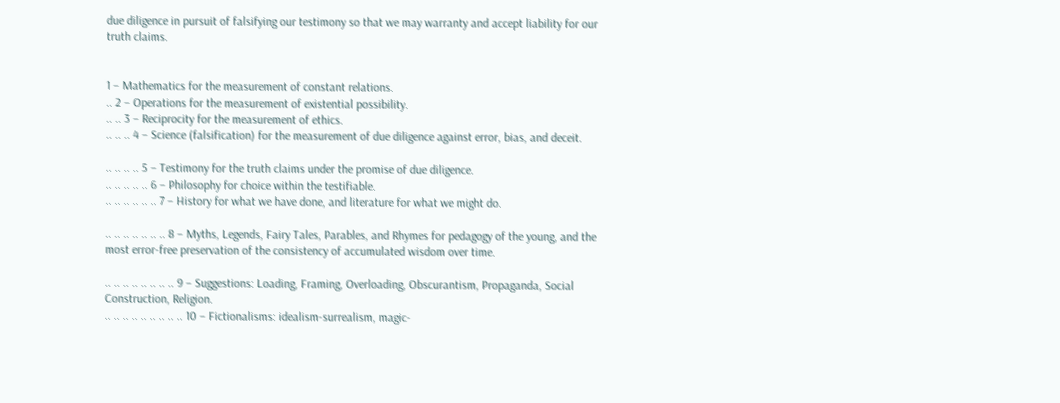due diligence in pursuit of falsifying our testimony so that we may warranty and accept liability for our truth claims.


1 – Mathematics for the measurement of constant relations.
.. 2 – Operations for the measurement of existential possibility.
.. .. 3 – Reciprocity for the measurement of ethics.
.. .. .. 4 – Science (falsification) for the measurement of due diligence against error, bias, and deceit.

.. .. .. .. 5 – Testimony for the truth claims under the promise of due diligence.
.. .. .. .. .. 6 – Philosophy for choice within the testifiable.
.. .. .. .. .. .. 7 – History for what we have done, and literature for what we might do.

.. .. .. .. .. .. .. 8 – Myths, Legends, Fairy Tales, Parables, and Rhymes for pedagogy of the young, and the most error-free preservation of the consistency of accumulated wisdom over time.

.. .. .. .. .. .. .. .. 9 – Suggestions: Loading, Framing, Overloading, Obscurantism, Propaganda, Social Construction, Religion.
.. .. .. .. .. .. .. .. .. 10 – Fictionalisms: idealism-surrealism, magic-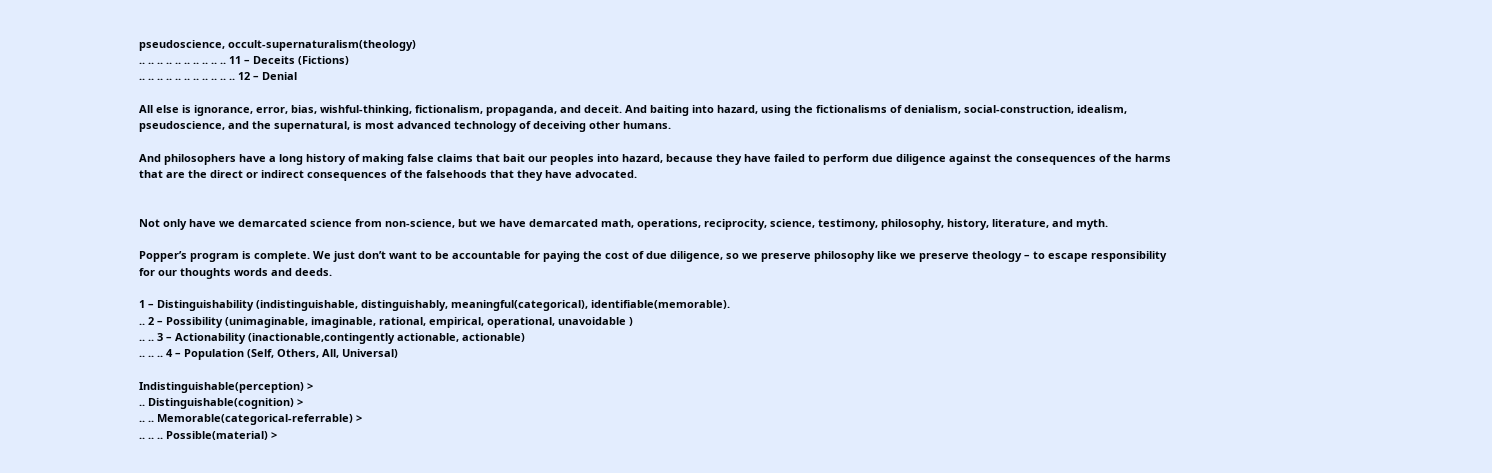pseudoscience, occult-supernaturalism(theology)
.. .. .. .. .. .. .. .. .. .. 11 – Deceits (Fictions)
.. .. .. .. .. .. .. .. .. .. .. 12 – Denial

All else is ignorance, error, bias, wishful-thinking, fictionalism, propaganda, and deceit. And baiting into hazard, using the fictionalisms of denialism, social-construction, idealism, pseudoscience, and the supernatural, is most advanced technology of deceiving other humans.

And philosophers have a long history of making false claims that bait our peoples into hazard, because they have failed to perform due diligence against the consequences of the harms that are the direct or indirect consequences of the falsehoods that they have advocated.


Not only have we demarcated science from non-science, but we have demarcated math, operations, reciprocity, science, testimony, philosophy, history, literature, and myth.

Popper’s program is complete. We just don’t want to be accountable for paying the cost of due diligence, so we preserve philosophy like we preserve theology – to escape responsibility for our thoughts words and deeds.

1 – Distinguishability (indistinguishable, distinguishably, meaningful(categorical), identifiable(memorable).
.. 2 – Possibility (unimaginable, imaginable, rational, empirical, operational, unavoidable )
.. .. 3 – Actionability (inactionable,contingently actionable, actionable)
.. .. .. 4 – Population (Self, Others, All, Universal)

Indistinguishable(perception) >
.. Distinguishable(cognition) >
.. .. Memorable(categorical-referrable) >
.. .. .. Possible(material) >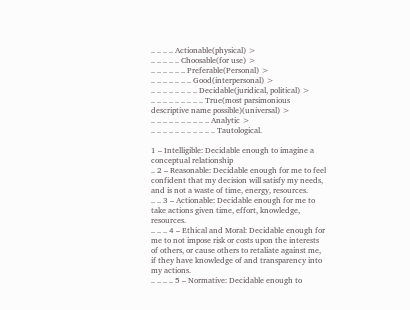.. .. .. .. Actionable(physical) >
.. .. .. .. .. Choosable(for use) >
.. .. .. .. .. .. Preferable(Personal) >
.. .. .. .. .. .. .. Good(interpersonal) >
.. .. .. .. .. .. .. .. Decidable(juridical, political) >
.. .. .. .. .. .. .. .. .. True(most parsimonious descriptive name possible)(universal) >
.. .. .. .. .. .. .. .. .. .. Analytic >
.. .. .. .. .. .. .. .. .. .. .. Tautological.

1 – Intelligible: Decidable enough to imagine a conceptual relationship
.. 2 – Reasonable: Decidable enough for me to feel confident that my decision will satisfy my needs, and is not a waste of time, energy, resources.
.. .. 3 – Actionable: Decidable enough for me to take actions given time, effort, knowledge, resources.
.. .. .. 4 – Ethical and Moral: Decidable enough for me to not impose risk or costs upon the interests of others, or cause others to retaliate against me, if they have knowledge of and transparency into my actions.
.. .. .. .. 5 – Normative: Decidable enough to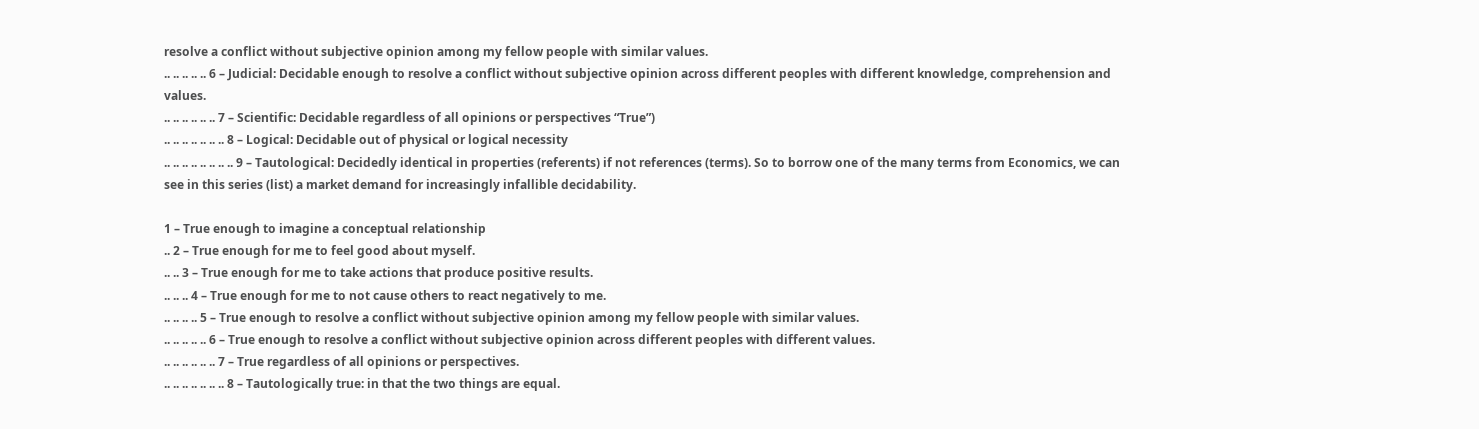resolve a conflict without subjective opinion among my fellow people with similar values.
.. .. .. .. .. 6 – Judicial: Decidable enough to resolve a conflict without subjective opinion across different peoples with different knowledge, comprehension and values.
.. .. .. .. .. .. 7 – Scientific: Decidable regardless of all opinions or perspectives “True”)
.. .. .. .. .. .. .. 8 – Logical: Decidable out of physical or logical necessity
.. .. .. .. .. .. .. .. 9 – Tautological: Decidedly identical in properties (referents) if not references (terms). So to borrow one of the many terms from Economics, we can see in this series (list) a market demand for increasingly infallible decidability.

1 – True enough to imagine a conceptual relationship
.. 2 – True enough for me to feel good about myself.
.. .. 3 – True enough for me to take actions that produce positive results.
.. .. .. 4 – True enough for me to not cause others to react negatively to me.
.. .. .. .. 5 – True enough to resolve a conflict without subjective opinion among my fellow people with similar values.
.. .. .. .. .. 6 – True enough to resolve a conflict without subjective opinion across different peoples with different values.
.. .. .. .. .. .. 7 – True regardless of all opinions or perspectives.
.. .. .. .. .. .. .. 8 – Tautologically true: in that the two things are equal.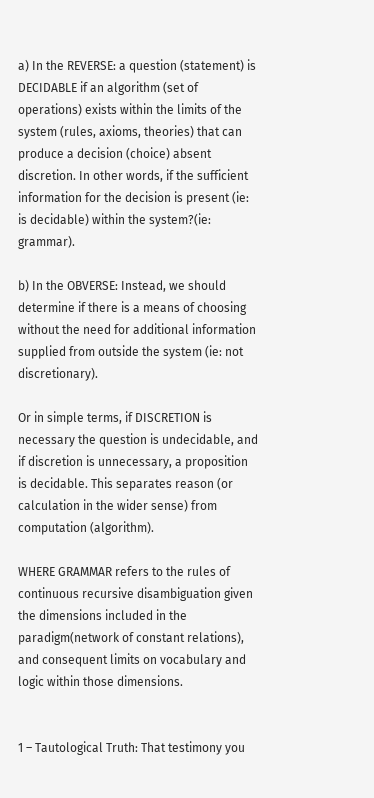a) In the REVERSE: a question (statement) is DECIDABLE if an algorithm (set of operations) exists within the limits of the system (rules, axioms, theories) that can produce a decision (choice) absent discretion. In other words, if the sufficient information for the decision is present (ie: is decidable) within the system?(ie: grammar).

b) In the OBVERSE: Instead, we should determine if there is a means of choosing without the need for additional information supplied from outside the system (ie: not discretionary).

Or in simple terms, if DISCRETION is necessary the question is undecidable, and if discretion is unnecessary, a proposition is decidable. This separates reason (or calculation in the wider sense) from computation (algorithm).

WHERE GRAMMAR refers to the rules of continuous recursive disambiguation given the dimensions included in the paradigm(network of constant relations), and consequent limits on vocabulary and logic within those dimensions.


1 – Tautological Truth: That testimony you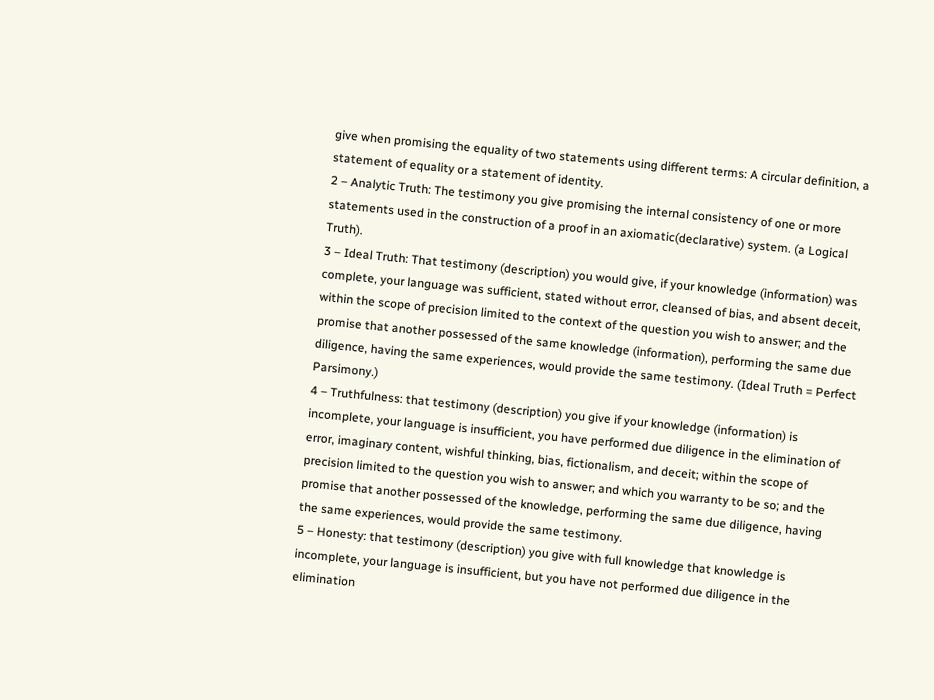give when promising the equality of two statements using different terms: A circular definition, a statement of equality or a statement of identity.
2 – Analytic Truth: The testimony you give promising the internal consistency of one or more statements used in the construction of a proof in an axiomatic(declarative) system. (a Logical Truth).
3 – Ideal Truth: That testimony (description) you would give, if your knowledge (information) was complete, your language was sufficient, stated without error, cleansed of bias, and absent deceit, within the scope of precision limited to the context of the question you wish to answer; and the promise that another possessed of the same knowledge (information), performing the same due diligence, having the same experiences, would provide the same testimony. (Ideal Truth = Perfect Parsimony.)
4 – Truthfulness: that testimony (description) you give if your knowledge (information) is incomplete, your language is insufficient, you have performed due diligence in the elimination of error, imaginary content, wishful thinking, bias, fictionalism, and deceit; within the scope of precision limited to the question you wish to answer; and which you warranty to be so; and the promise that another possessed of the knowledge, performing the same due diligence, having the same experiences, would provide the same testimony.
5 – Honesty: that testimony (description) you give with full knowledge that knowledge is incomplete, your language is insufficient, but you have not performed due diligence in the elimination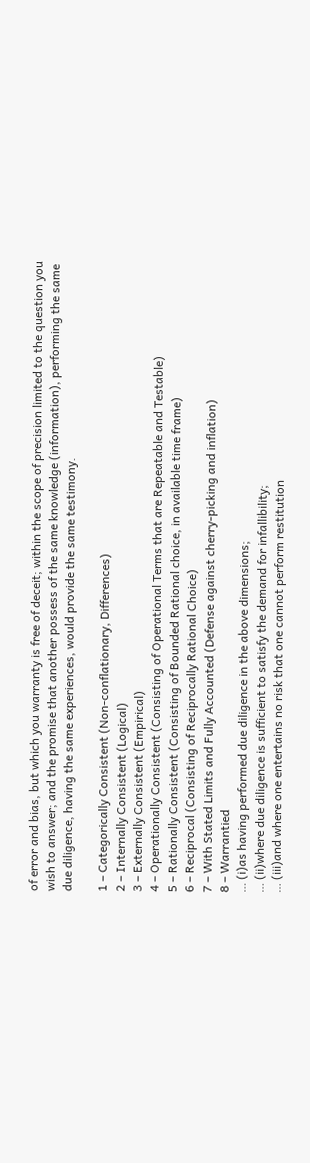of error and bias, but which you warranty is free of deceit; within the scope of precision limited to the question you wish to answer; and the promise that another possess of the same knowledge (information), performing the same due diligence, having the same experiences, would provide the same testimony.

1 – Categorically Consistent (Non-conflationary, Differences)
2 – Internally Consistent (Logical)
3 – Externally Consistent (Empirical)
4 – Operationally Consistent (Consisting of Operational Terms that are Repeatable and Testable)
5 – Rationally Consistent (Consisting of Bounded Rational choice, in available time frame)
6 – Reciprocal (Consisting of Reciprocally Rational Choice)
7 – With Stated Limits and Fully Accounted (Defense against cherry-picking and inflation)
8 – Warrantied
… (i)as having performed due diligence in the above dimensions;
… (ii)where due diligence is sufficient to satisfy the demand for infallibility;
… (iii)and where one entertains no risk that one cannot perform restitution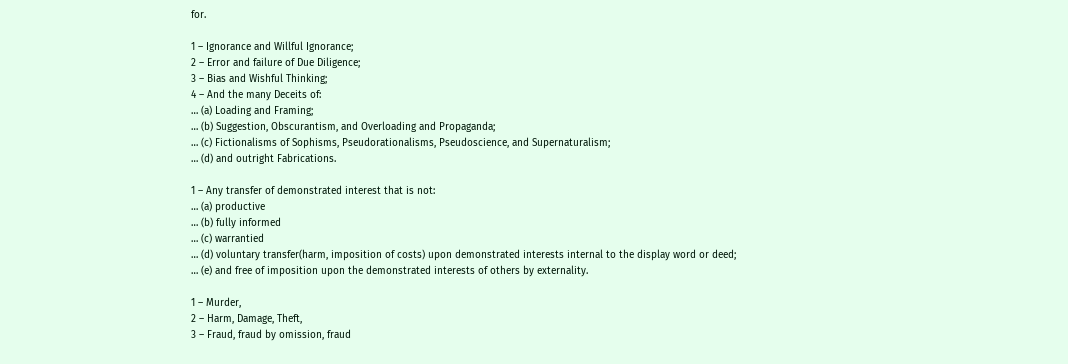for.

1 – Ignorance and Willful Ignorance;
2 – Error and failure of Due Diligence;
3 – Bias and Wishful Thinking;
4 – And the many Deceits of:
… (a) Loading and Framing;
… (b) Suggestion, Obscurantism, and Overloading and Propaganda;
… (c) Fictionalisms of Sophisms, Pseudorationalisms, Pseudoscience, and Supernaturalism;
… (d) and outright Fabrications.

1 – Any transfer of demonstrated interest that is not:
… (a) productive
… (b) fully informed
… (c) warrantied
… (d) voluntary transfer(harm, imposition of costs) upon demonstrated interests internal to the display word or deed;
… (e) and free of imposition upon the demonstrated interests of others by externality.

1 – Murder,
2 – Harm, Damage, Theft,
3 – Fraud, fraud by omission, fraud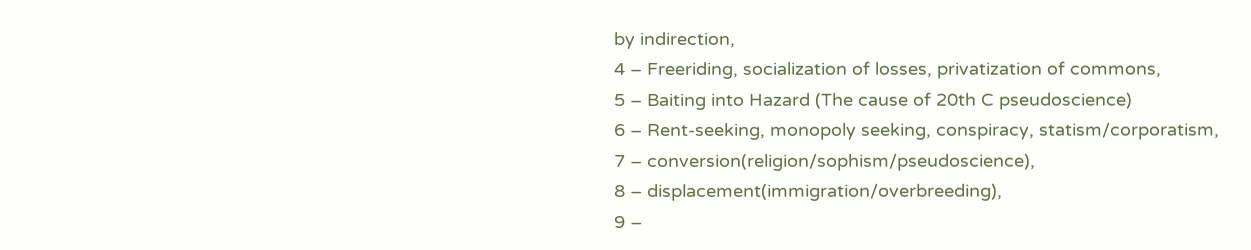by indirection,
4 – Freeriding, socialization of losses, privatization of commons,
5 – Baiting into Hazard (The cause of 20th C pseudoscience)
6 – Rent-seeking, monopoly seeking, conspiracy, statism/corporatism,
7 – conversion(religion/sophism/pseudoscience),
8 – displacement(immigration/overbreeding),
9 –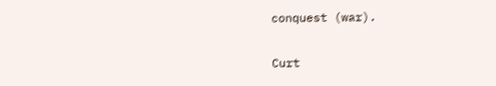conquest (war).

Curt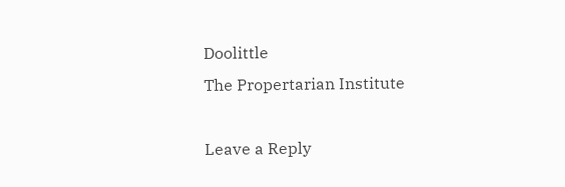Doolittle
The Propertarian Institute

Leave a Reply